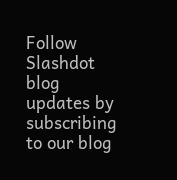Follow Slashdot blog updates by subscribing to our blog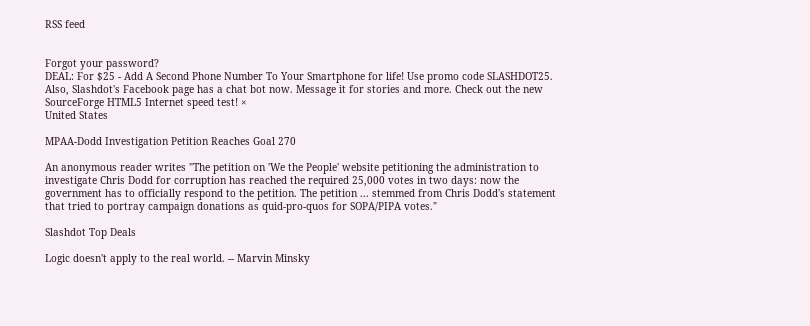RSS feed


Forgot your password?
DEAL: For $25 - Add A Second Phone Number To Your Smartphone for life! Use promo code SLASHDOT25. Also, Slashdot's Facebook page has a chat bot now. Message it for stories and more. Check out the new SourceForge HTML5 Internet speed test! ×
United States

MPAA-Dodd Investigation Petition Reaches Goal 270

An anonymous reader writes "The petition on 'We the People' website petitioning the administration to investigate Chris Dodd for corruption has reached the required 25,000 votes in two days: now the government has to officially respond to the petition. The petition ... stemmed from Chris Dodd's statement that tried to portray campaign donations as quid-pro-quos for SOPA/PIPA votes."

Slashdot Top Deals

Logic doesn't apply to the real world. -- Marvin Minsky